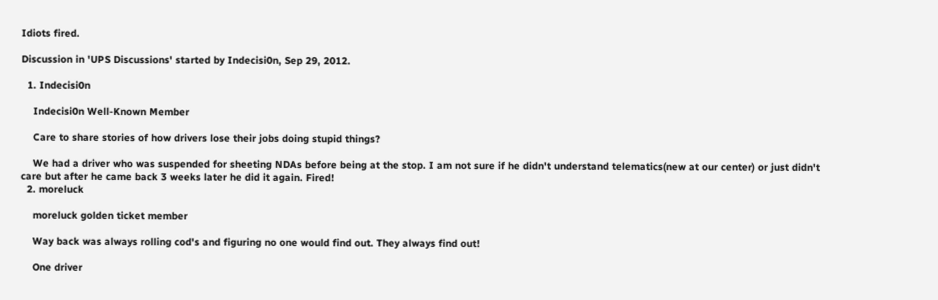Idiots fired.

Discussion in 'UPS Discussions' started by Indecisi0n, Sep 29, 2012.

  1. Indecisi0n

    Indecisi0n Well-Known Member

    Care to share stories of how drivers lose their jobs doing stupid things?

    We had a driver who was suspended for sheeting NDAs before being at the stop. I am not sure if he didn't understand telematics(new at our center) or just didn't care but after he came back 3 weeks later he did it again. Fired!
  2. moreluck

    moreluck golden ticket member

    Way back was always rolling cod's and figuring no one would find out. They always find out!

    One driver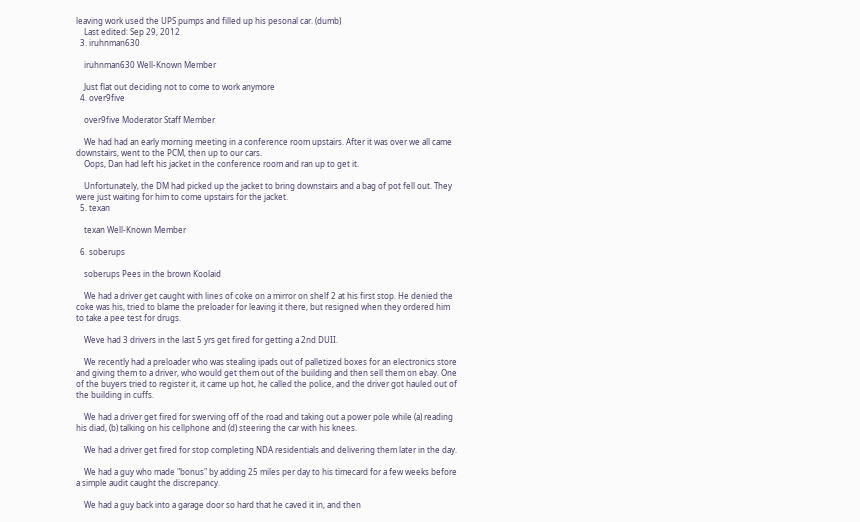leaving work used the UPS pumps and filled up his pesonal car. (dumb)
    Last edited: Sep 29, 2012
  3. iruhnman630

    iruhnman630 Well-Known Member

    Just flat out deciding not to come to work anymore
  4. over9five

    over9five Moderator Staff Member

    We had had an early morning meeting in a conference room upstairs. After it was over we all came downstairs, went to the PCM, then up to our cars.
    Oops, Dan had left his jacket in the conference room and ran up to get it.

    Unfortunately, the DM had picked up the jacket to bring downstairs and a bag of pot fell out. They were just waiting for him to come upstairs for the jacket.
  5. texan

    texan Well-Known Member

  6. soberups

    soberups Pees in the brown Koolaid

    We had a driver get caught with lines of coke on a mirror on shelf 2 at his first stop. He denied the coke was his, tried to blame the preloader for leaving it there, but resigned when they ordered him to take a pee test for drugs.

    Weve had 3 drivers in the last 5 yrs get fired for getting a 2nd DUII.

    We recently had a preloader who was stealing ipads out of palletized boxes for an electronics store and giving them to a driver, who would get them out of the building and then sell them on ebay. One of the buyers tried to register it, it came up hot, he called the police, and the driver got hauled out of the building in cuffs.

    We had a driver get fired for swerving off of the road and taking out a power pole while (a) reading his diad, (b) talking on his cellphone and (d) steering the car with his knees.

    We had a driver get fired for stop completing NDA residentials and delivering them later in the day.

    We had a guy who made "bonus" by adding 25 miles per day to his timecard for a few weeks before a simple audit caught the discrepancy.

    We had a guy back into a garage door so hard that he caved it in, and then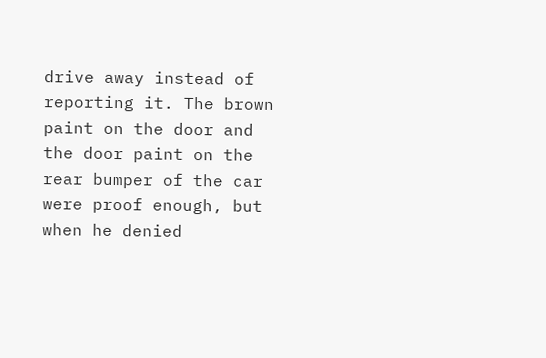drive away instead of reporting it. The brown paint on the door and the door paint on the rear bumper of the car were proof enough, but when he denied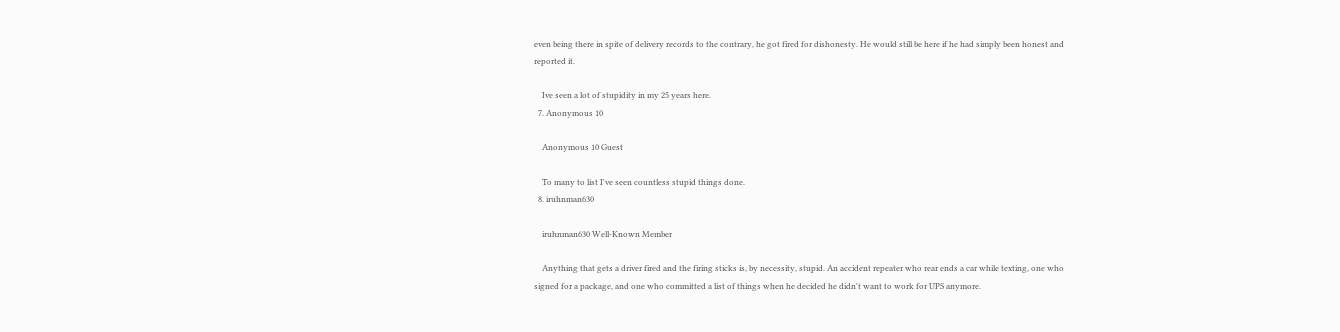even being there in spite of delivery records to the contrary, he got fired for dishonesty. He would still be here if he had simply been honest and reported it.

    Ive seen a lot of stupidity in my 25 years here.
  7. Anonymous 10

    Anonymous 10 Guest

    To many to list I've seen countless stupid things done.
  8. iruhnman630

    iruhnman630 Well-Known Member

    Anything that gets a driver fired and the firing sticks is, by necessity, stupid. An accident repeater who rear ends a car while texting, one who signed for a package, and one who committed a list of things when he decided he didn't want to work for UPS anymore.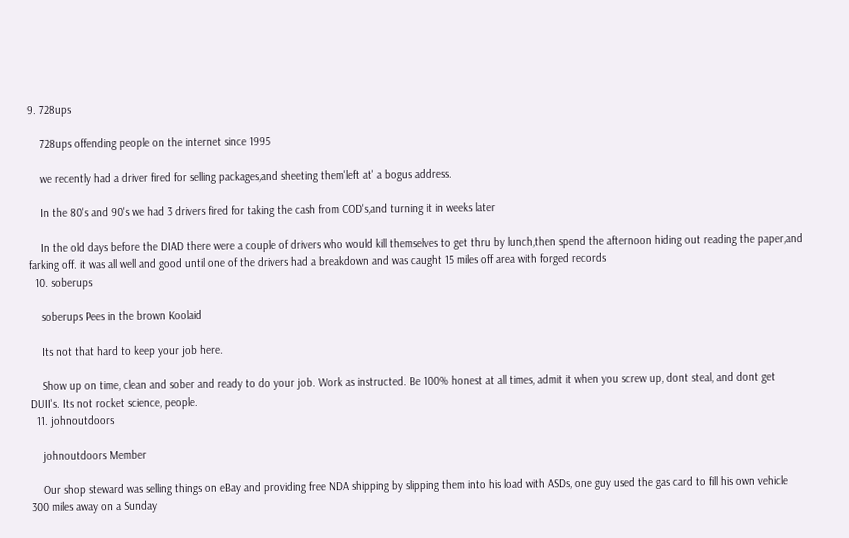9. 728ups

    728ups offending people on the internet since 1995

    we recently had a driver fired for selling packages,and sheeting them'left at' a bogus address.

    In the 80's and 90's we had 3 drivers fired for taking the cash from COD's,and turning it in weeks later

    In the old days before the DIAD there were a couple of drivers who would kill themselves to get thru by lunch,then spend the afternoon hiding out reading the paper,and farking off. it was all well and good until one of the drivers had a breakdown and was caught 15 miles off area with forged records
  10. soberups

    soberups Pees in the brown Koolaid

    Its not that hard to keep your job here.

    Show up on time, clean and sober and ready to do your job. Work as instructed. Be 100% honest at all times, admit it when you screw up, dont steal, and dont get DUII's. Its not rocket science, people.
  11. johnoutdoors

    johnoutdoors Member

    Our shop steward was selling things on eBay and providing free NDA shipping by slipping them into his load with ASDs, one guy used the gas card to fill his own vehicle 300 miles away on a Sunday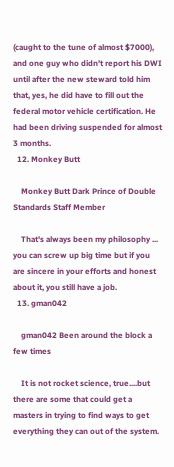(caught to the tune of almost $7000), and one guy who didn't report his DWI until after the new steward told him that, yes, he did have to fill out the federal motor vehicle certification. He had been driving suspended for almost 3 months.
  12. Monkey Butt

    Monkey Butt Dark Prince of Double Standards Staff Member

    That's always been my philosophy ... you can screw up big time but if you are sincere in your efforts and honest about it, you still have a job.
  13. gman042

    gman042 Been around the block a few times

    It is not rocket science, true....but there are some that could get a masters in trying to find ways to get everything they can out of the system.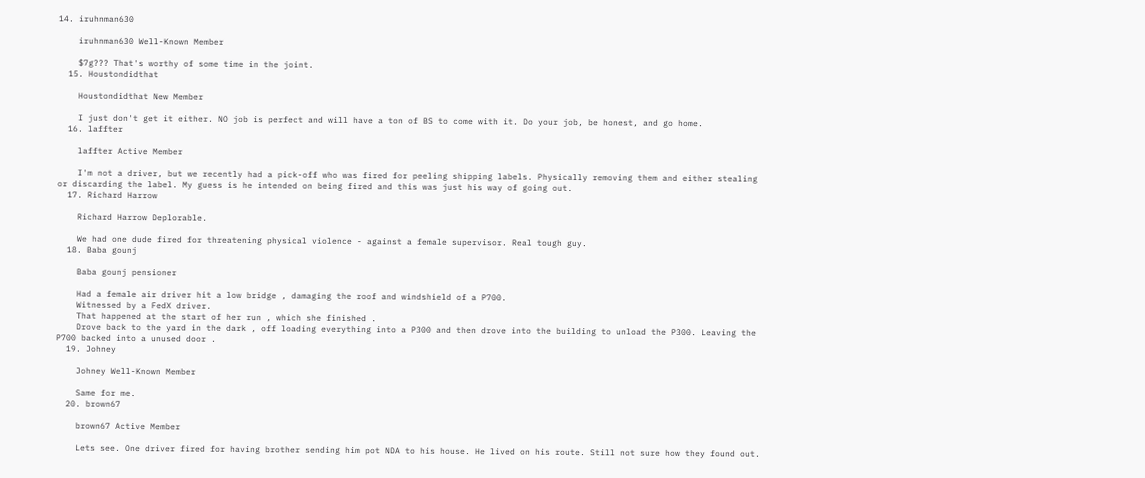14. iruhnman630

    iruhnman630 Well-Known Member

    $7g??? That's worthy of some time in the joint.
  15. Houstondidthat

    Houstondidthat New Member

    I just don't get it either. NO job is perfect and will have a ton of BS to come with it. Do your job, be honest, and go home.
  16. laffter

    laffter Active Member

    I'm not a driver, but we recently had a pick-off who was fired for peeling shipping labels. Physically removing them and either stealing or discarding the label. My guess is he intended on being fired and this was just his way of going out.
  17. Richard Harrow

    Richard Harrow Deplorable.

    We had one dude fired for threatening physical violence - against a female supervisor. Real tough guy.
  18. Baba gounj

    Baba gounj pensioner

    Had a female air driver hit a low bridge , damaging the roof and windshield of a P700.
    Witnessed by a FedX driver.
    That happened at the start of her run , which she finished .
    Drove back to the yard in the dark , off loading everything into a P300 and then drove into the building to unload the P300. Leaving the P700 backed into a unused door .
  19. Johney

    Johney Well-Known Member

    Same for me.
  20. brown67

    brown67 Active Member

    Lets see. One driver fired for having brother sending him pot NDA to his house. He lived on his route. Still not sure how they found out.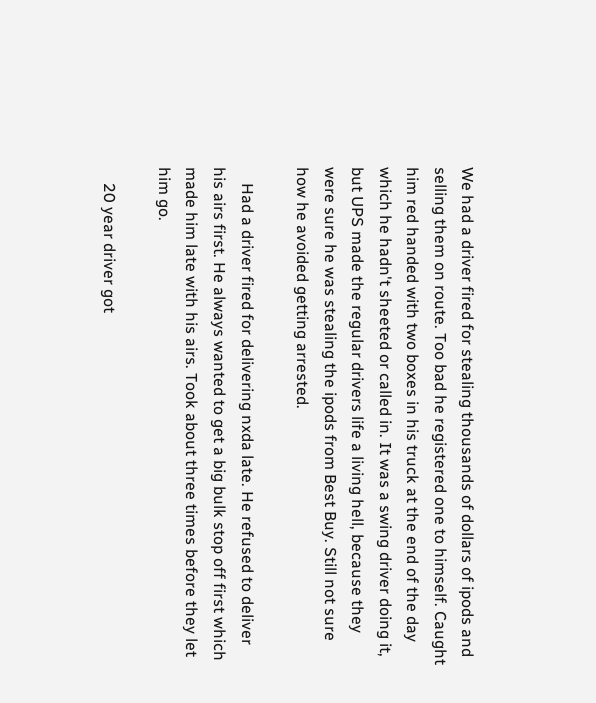We had a driver fired for stealing thousands of dollars of ipods and selling them on route. Too bad he registered one to himself. Caught him red handed with two boxes in his truck at the end of the day which he hadn't sheeted or called in. It was a swing driver doing it, but UPS made the regular drivers life a living hell, because they were sure he was stealing the ipods from Best Buy. Still not sure how he avoided getting arrested.

    Had a driver fired for delivering nxda late. He refused to deliver his airs first. He always wanted to get a big bulk stop off first which made him late with his airs. Took about three times before they let him go.

    20 year driver got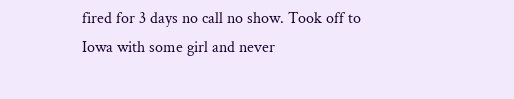fired for 3 days no call no show. Took off to Iowa with some girl and never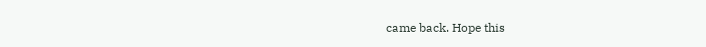came back. Hope this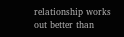relationship works out better than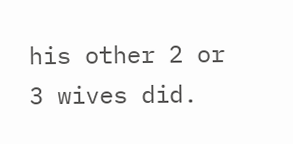his other 2 or 3 wives did.